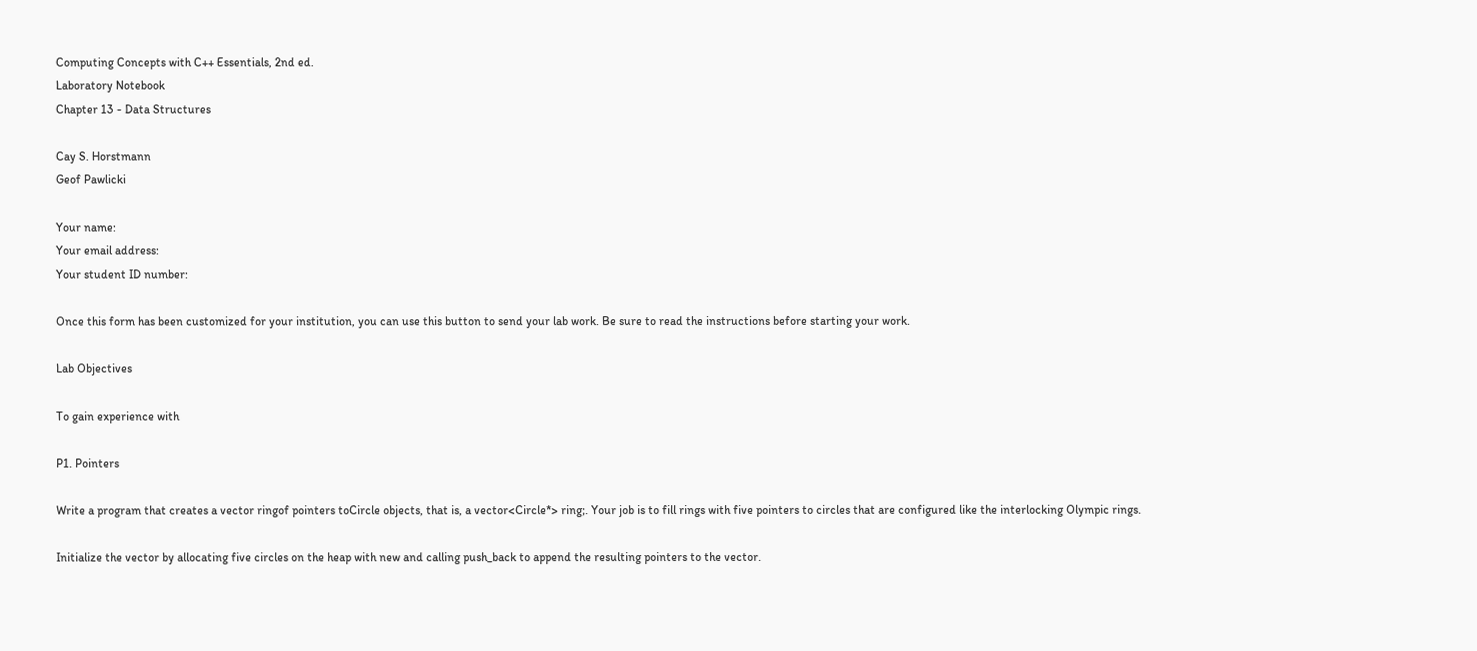Computing Concepts with C++ Essentials, 2nd ed.
Laboratory Notebook
Chapter 13 - Data Structures

Cay S. Horstmann
Geof Pawlicki

Your name:
Your email address:
Your student ID number:

Once this form has been customized for your institution, you can use this button to send your lab work. Be sure to read the instructions before starting your work.

Lab Objectives

To gain experience with

P1. Pointers

Write a program that creates a vector ringof pointers toCircle objects, that is, a vector<Circle*> ring;. Your job is to fill rings with five pointers to circles that are configured like the interlocking Olympic rings.

Initialize the vector by allocating five circles on the heap with new and calling push_back to append the resulting pointers to the vector.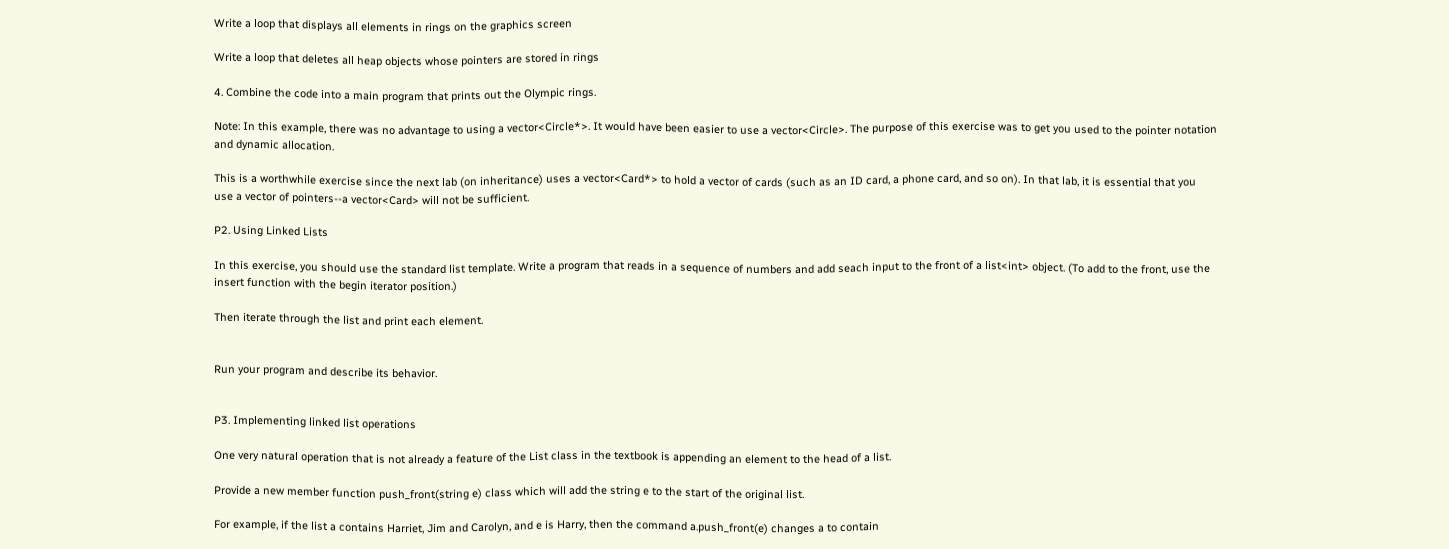Write a loop that displays all elements in rings on the graphics screen

Write a loop that deletes all heap objects whose pointers are stored in rings

4. Combine the code into a main program that prints out the Olympic rings.

Note: In this example, there was no advantage to using a vector<Circle*>. It would have been easier to use a vector<Circle>. The purpose of this exercise was to get you used to the pointer notation and dynamic allocation.

This is a worthwhile exercise since the next lab (on inheritance) uses a vector<Card*> to hold a vector of cards (such as an ID card, a phone card, and so on). In that lab, it is essential that you use a vector of pointers--a vector<Card> will not be sufficient.

P2. Using Linked Lists

In this exercise, you should use the standard list template. Write a program that reads in a sequence of numbers and add seach input to the front of a list<int> object. (To add to the front, use the insert function with the begin iterator position.)

Then iterate through the list and print each element.


Run your program and describe its behavior.


P3. Implementing linked list operations

One very natural operation that is not already a feature of the List class in the textbook is appending an element to the head of a list.

Provide a new member function push_front(string e) class which will add the string e to the start of the original list.

For example, if the list a contains Harriet, Jim and Carolyn, and e is Harry, then the command a.push_front(e) changes a to contain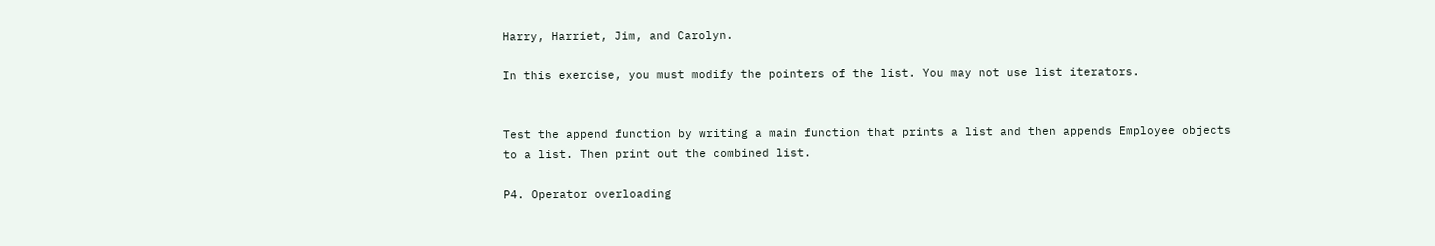Harry, Harriet, Jim, and Carolyn.

In this exercise, you must modify the pointers of the list. You may not use list iterators.


Test the append function by writing a main function that prints a list and then appends Employee objects to a list. Then print out the combined list.

P4. Operator overloading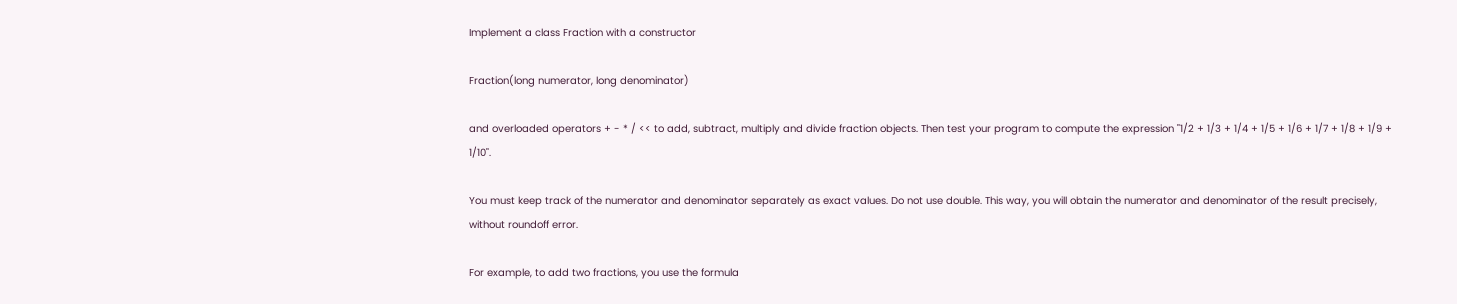Implement a class Fraction with a constructor

Fraction(long numerator, long denominator)

and overloaded operators + - * / << to add, subtract, multiply and divide fraction objects. Then test your program to compute the expression "1/2 + 1/3 + 1/4 + 1/5 + 1/6 + 1/7 + 1/8 + 1/9 + 1/10".

You must keep track of the numerator and denominator separately as exact values. Do not use double. This way, you will obtain the numerator and denominator of the result precisely, without roundoff error.

For example, to add two fractions, you use the formula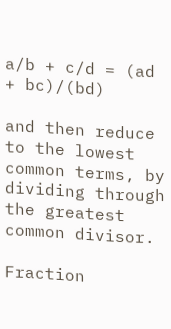a/b + c/d = (ad + bc)/(bd)

and then reduce to the lowest common terms, by dividing through the greatest common divisor.

Fraction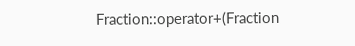Fraction::operator+(Fraction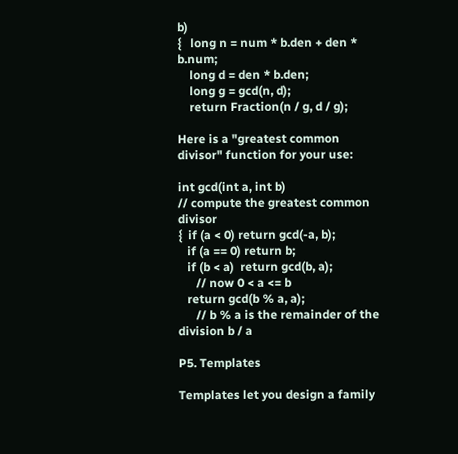b)
{   long n = num * b.den + den * b.num;
    long d = den * b.den;
    long g = gcd(n, d);
    return Fraction(n / g, d / g);

Here is a "greatest common divisor" function for your use:

int gcd(int a, int b)
// compute the greatest common divisor
{  if (a < 0) return gcd(-a, b);
   if (a == 0) return b;
   if (b < a)  return gcd(b, a);
      // now 0 < a <= b
   return gcd(b % a, a);
      // b % a is the remainder of the division b / a

P5. Templates

Templates let you design a family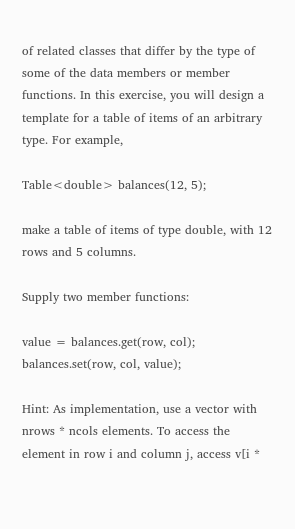of related classes that differ by the type of some of the data members or member functions. In this exercise, you will design a template for a table of items of an arbitrary type. For example,

Table<double> balances(12, 5);

make a table of items of type double, with 12 rows and 5 columns.

Supply two member functions:

value = balances.get(row, col);
balances.set(row, col, value);

Hint: As implementation, use a vector with nrows * ncols elements. To access the element in row i and column j, access v[i *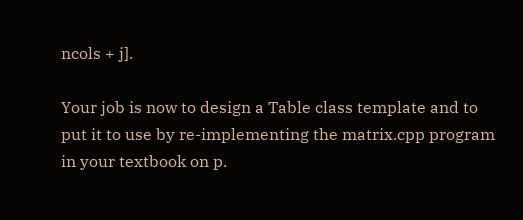ncols + j].

Your job is now to design a Table class template and to put it to use by re-implementing the matrix.cpp program in your textbook on p.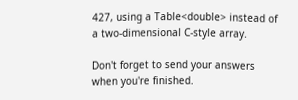427, using a Table<double> instead of a two-dimensional C-style array.

Don't forget to send your answers when you're finished.